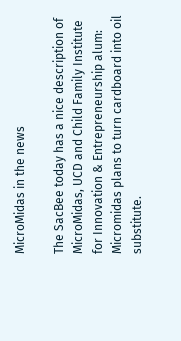MicroMidas in the news

The SacBee today has a nice description of MicroMidas, UCD and Child Family Institute for Innovation & Entrepreneurship alum: Micromidas plans to turn cardboard into oil substitute.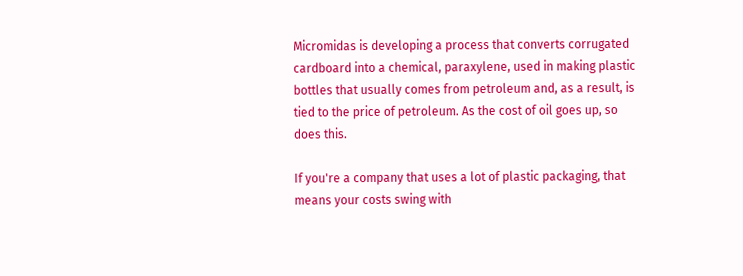Micromidas is developing a process that converts corrugated cardboard into a chemical, paraxylene, used in making plastic bottles that usually comes from petroleum and, as a result, is tied to the price of petroleum. As the cost of oil goes up, so does this.

If you're a company that uses a lot of plastic packaging, that means your costs swing with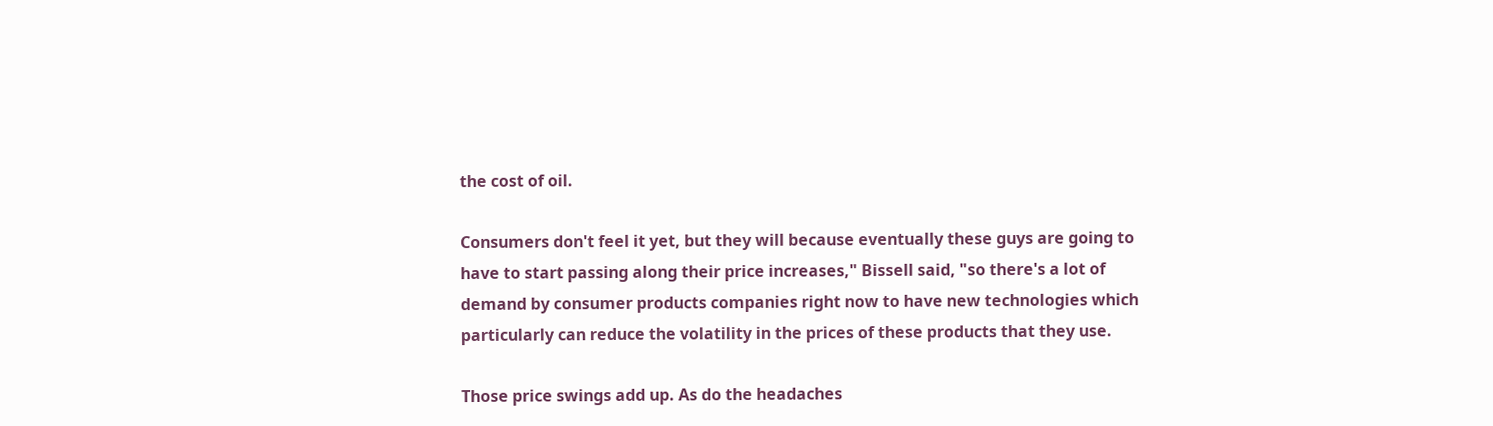the cost of oil.

Consumers don't feel it yet, but they will because eventually these guys are going to have to start passing along their price increases," Bissell said, "so there's a lot of demand by consumer products companies right now to have new technologies which particularly can reduce the volatility in the prices of these products that they use.

Those price swings add up. As do the headaches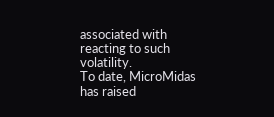associated with reacting to such volatility.
To date, MicroMidas has raised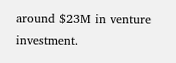around $23M in venture investment.